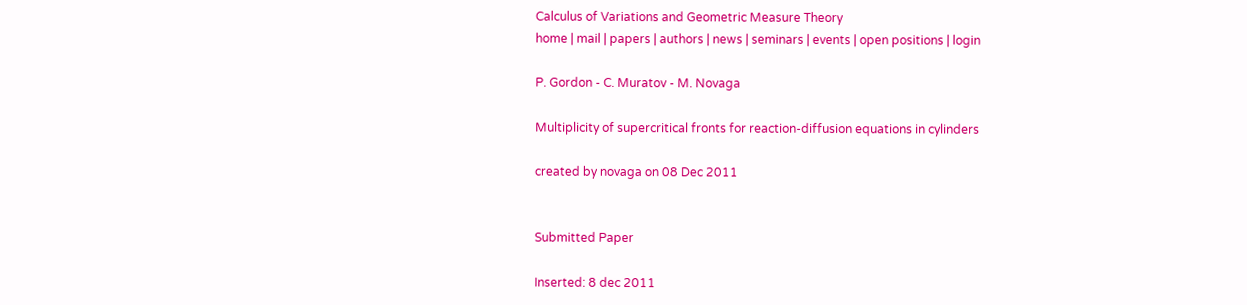Calculus of Variations and Geometric Measure Theory
home | mail | papers | authors | news | seminars | events | open positions | login

P. Gordon - C. Muratov - M. Novaga

Multiplicity of supercritical fronts for reaction-diffusion equations in cylinders

created by novaga on 08 Dec 2011


Submitted Paper

Inserted: 8 dec 2011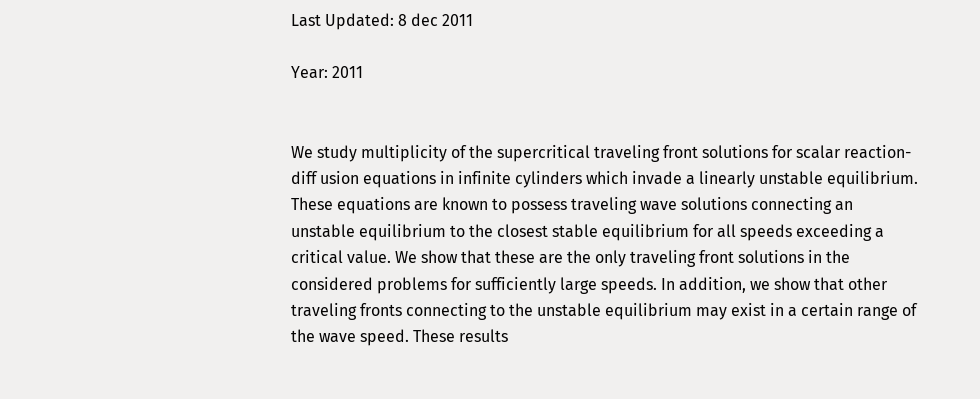Last Updated: 8 dec 2011

Year: 2011


We study multiplicity of the supercritical traveling front solutions for scalar reaction-diff usion equations in infinite cylinders which invade a linearly unstable equilibrium. These equations are known to possess traveling wave solutions connecting an unstable equilibrium to the closest stable equilibrium for all speeds exceeding a critical value. We show that these are the only traveling front solutions in the considered problems for sufficiently large speeds. In addition, we show that other traveling fronts connecting to the unstable equilibrium may exist in a certain range of the wave speed. These results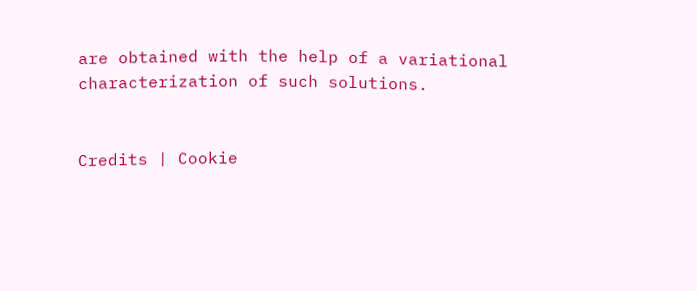are obtained with the help of a variational characterization of such solutions.


Credits | Cookie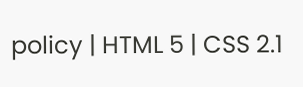policy | HTML 5 | CSS 2.1